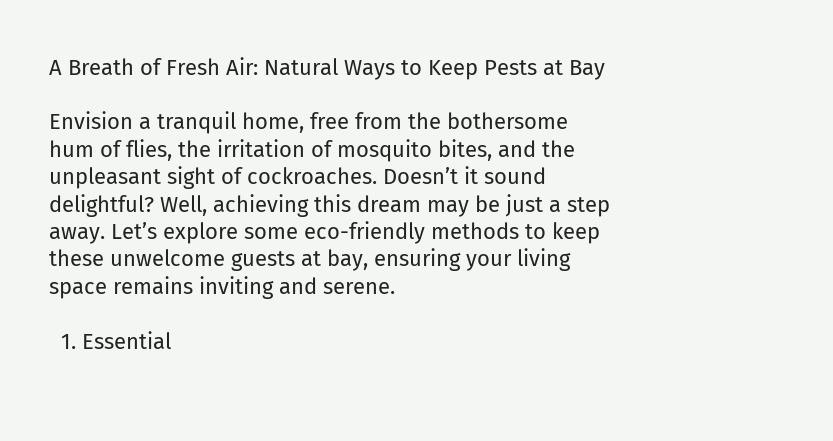A Breath of Fresh Air: Natural Ways to Keep Pests at Bay

Envision a tranquil home, free from the bothersome hum of flies, the irritation of mosquito bites, and the unpleasant sight of cockroaches. Doesn’t it sound delightful? Well, achieving this dream may be just a step away. Let’s explore some eco-friendly methods to keep these unwelcome guests at bay, ensuring your living space remains inviting and serene.

  1. Essential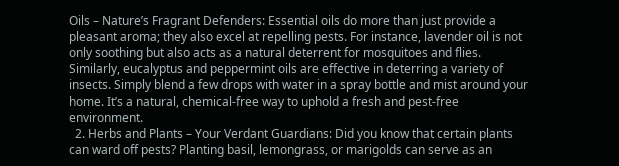Oils – Nature’s Fragrant Defenders: Essential oils do more than just provide a pleasant aroma; they also excel at repelling pests. For instance, lavender oil is not only soothing but also acts as a natural deterrent for mosquitoes and flies. Similarly, eucalyptus and peppermint oils are effective in deterring a variety of insects. Simply blend a few drops with water in a spray bottle and mist around your home. It’s a natural, chemical-free way to uphold a fresh and pest-free environment.
  2. Herbs and Plants – Your Verdant Guardians: Did you know that certain plants can ward off pests? Planting basil, lemongrass, or marigolds can serve as an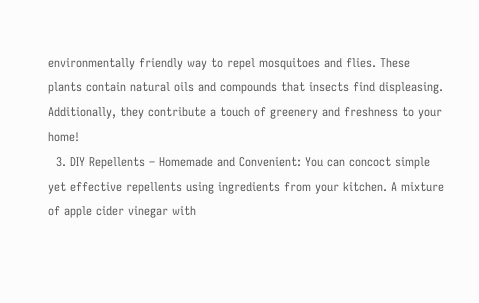environmentally friendly way to repel mosquitoes and flies. These plants contain natural oils and compounds that insects find displeasing. Additionally, they contribute a touch of greenery and freshness to your home!
  3. DIY Repellents – Homemade and Convenient: You can concoct simple yet effective repellents using ingredients from your kitchen. A mixture of apple cider vinegar with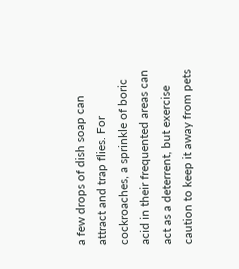a few drops of dish soap can attract and trap flies. For cockroaches, a sprinkle of boric acid in their frequented areas can act as a deterrent, but exercise caution to keep it away from pets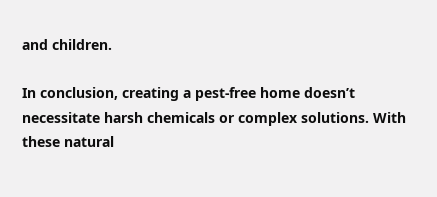and children.

In conclusion, creating a pest-free home doesn’t necessitate harsh chemicals or complex solutions. With these natural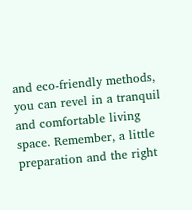and eco-friendly methods, you can revel in a tranquil and comfortable living space. Remember, a little preparation and the right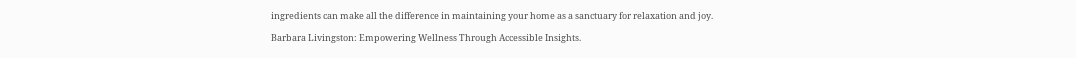ingredients can make all the difference in maintaining your home as a sanctuary for relaxation and joy.

Barbara Livingston: Empowering Wellness Through Accessible Insights.